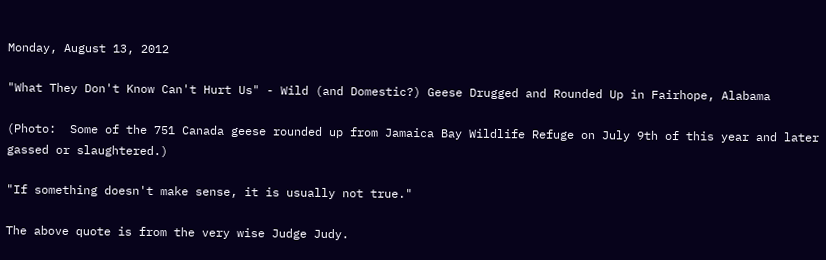Monday, August 13, 2012

"What They Don't Know Can't Hurt Us" - Wild (and Domestic?) Geese Drugged and Rounded Up in Fairhope, Alabama

(Photo:  Some of the 751 Canada geese rounded up from Jamaica Bay Wildlife Refuge on July 9th of this year and later gassed or slaughtered.)

"If something doesn't make sense, it is usually not true."

The above quote is from the very wise Judge Judy.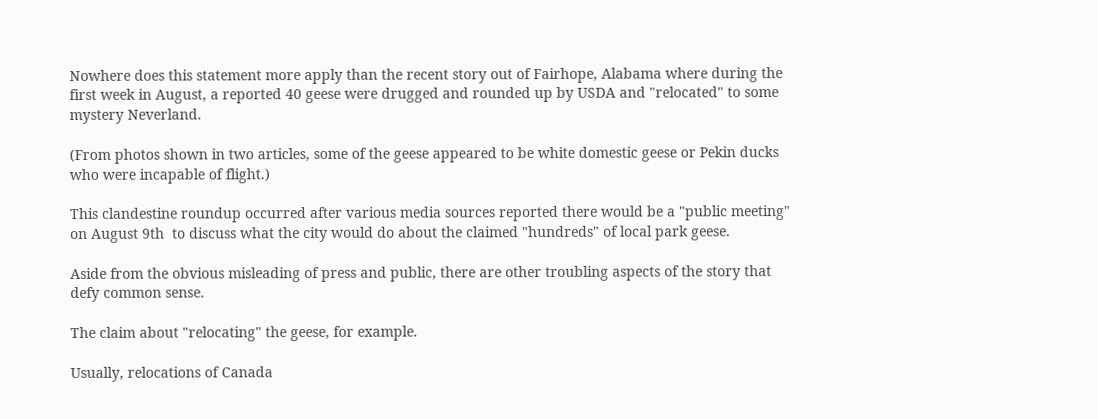Nowhere does this statement more apply than the recent story out of Fairhope, Alabama where during the first week in August, a reported 40 geese were drugged and rounded up by USDA and "relocated" to some mystery Neverland.

(From photos shown in two articles, some of the geese appeared to be white domestic geese or Pekin ducks who were incapable of flight.)

This clandestine roundup occurred after various media sources reported there would be a "public meeting" on August 9th  to discuss what the city would do about the claimed "hundreds" of local park geese.

Aside from the obvious misleading of press and public, there are other troubling aspects of the story that defy common sense.

The claim about "relocating" the geese, for example.

Usually, relocations of Canada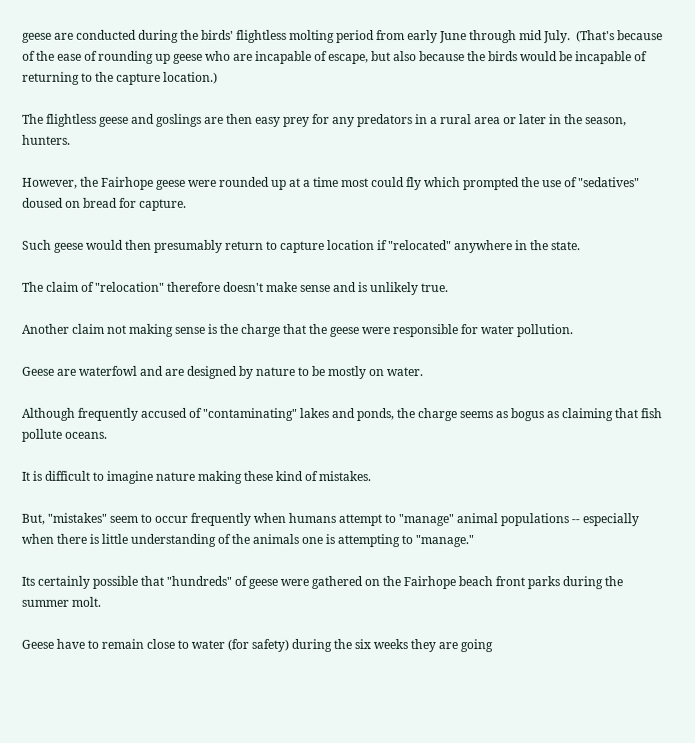geese are conducted during the birds' flightless molting period from early June through mid July.  (That's because of the ease of rounding up geese who are incapable of escape, but also because the birds would be incapable of returning to the capture location.)

The flightless geese and goslings are then easy prey for any predators in a rural area or later in the season, hunters.

However, the Fairhope geese were rounded up at a time most could fly which prompted the use of "sedatives" doused on bread for capture.

Such geese would then presumably return to capture location if "relocated" anywhere in the state.

The claim of "relocation" therefore doesn't make sense and is unlikely true.

Another claim not making sense is the charge that the geese were responsible for water pollution.

Geese are waterfowl and are designed by nature to be mostly on water.

Although frequently accused of "contaminating" lakes and ponds, the charge seems as bogus as claiming that fish pollute oceans.

It is difficult to imagine nature making these kind of mistakes.

But, "mistakes" seem to occur frequently when humans attempt to "manage" animal populations -- especially when there is little understanding of the animals one is attempting to "manage."

Its certainly possible that "hundreds" of geese were gathered on the Fairhope beach front parks during the summer molt.

Geese have to remain close to water (for safety) during the six weeks they are going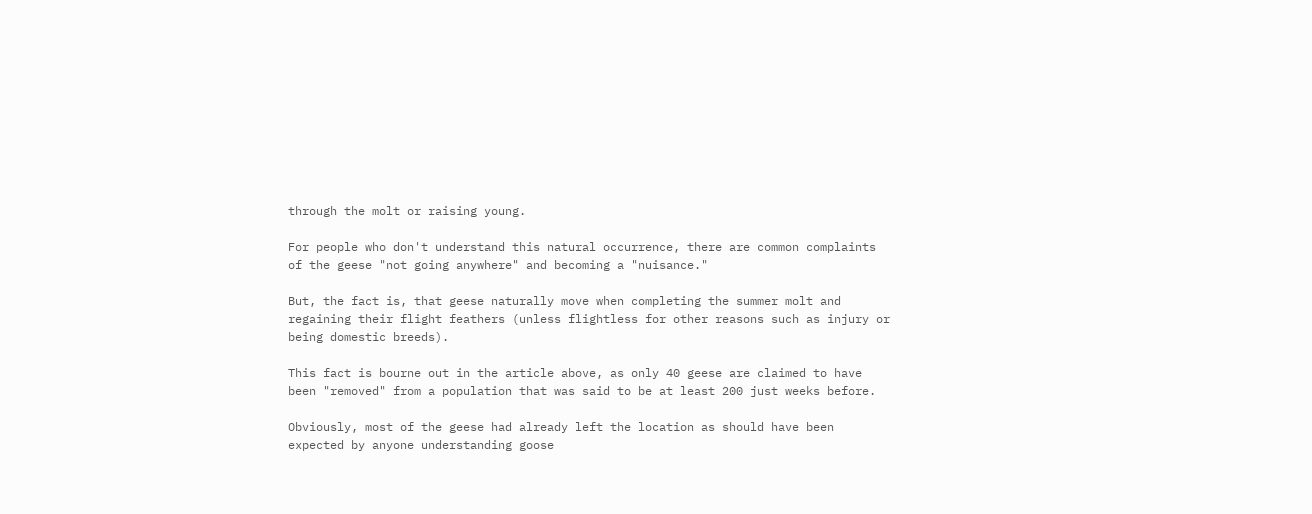through the molt or raising young.

For people who don't understand this natural occurrence, there are common complaints of the geese "not going anywhere" and becoming a "nuisance."

But, the fact is, that geese naturally move when completing the summer molt and regaining their flight feathers (unless flightless for other reasons such as injury or being domestic breeds).

This fact is bourne out in the article above, as only 40 geese are claimed to have been "removed" from a population that was said to be at least 200 just weeks before.

Obviously, most of the geese had already left the location as should have been expected by anyone understanding goose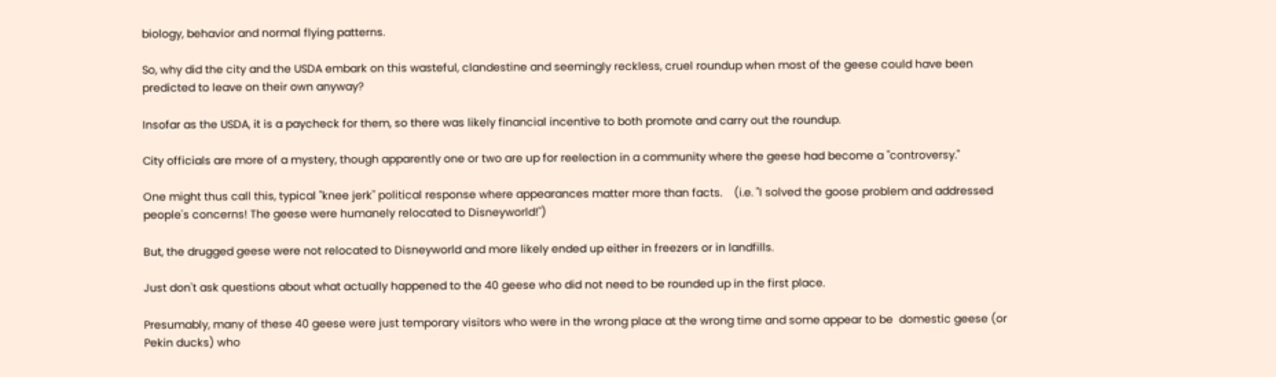biology, behavior and normal flying patterns.

So, why did the city and the USDA embark on this wasteful, clandestine and seemingly reckless, cruel roundup when most of the geese could have been predicted to leave on their own anyway?

Insofar as the USDA, it is a paycheck for them, so there was likely financial incentive to both promote and carry out the roundup.

City officials are more of a mystery, though apparently one or two are up for reelection in a community where the geese had become a "controversy."

One might thus call this, typical "knee jerk" political response where appearances matter more than facts.    (i.e. "I solved the goose problem and addressed people's concerns! The geese were humanely relocated to Disneyworld!")

But, the drugged geese were not relocated to Disneyworld and more likely ended up either in freezers or in landfills.

Just don't ask questions about what actually happened to the 40 geese who did not need to be rounded up in the first place.

Presumably, many of these 40 geese were just temporary visitors who were in the wrong place at the wrong time and some appear to be  domestic geese (or Pekin ducks) who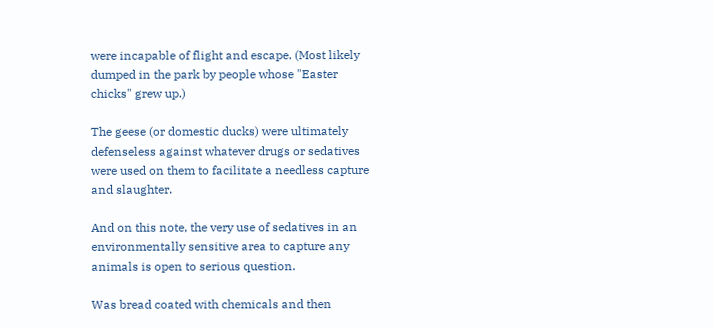were incapable of flight and escape. (Most likely dumped in the park by people whose "Easter chicks" grew up.)

The geese (or domestic ducks) were ultimately defenseless against whatever drugs or sedatives were used on them to facilitate a needless capture and slaughter.

And on this note, the very use of sedatives in an environmentally sensitive area to capture any animals is open to serious question.

Was bread coated with chemicals and then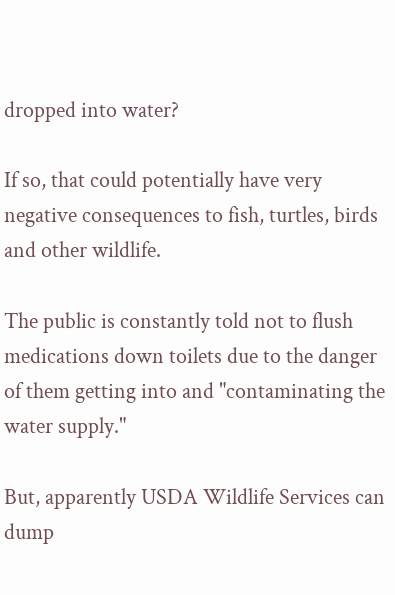dropped into water?

If so, that could potentially have very negative consequences to fish, turtles, birds and other wildlife.

The public is constantly told not to flush medications down toilets due to the danger of them getting into and "contaminating the water supply."

But, apparently USDA Wildlife Services can dump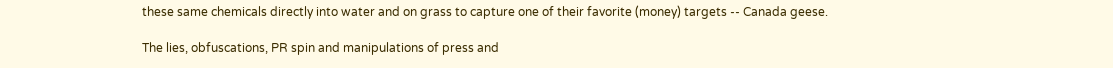these same chemicals directly into water and on grass to capture one of their favorite (money) targets -- Canada geese.

The lies, obfuscations, PR spin and manipulations of press and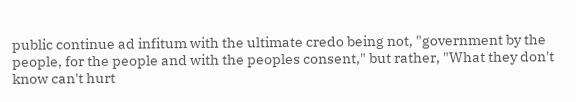public continue ad infitum with the ultimate credo being not, "government by the people, for the people and with the peoples consent," but rather, "What they don't know can't hurt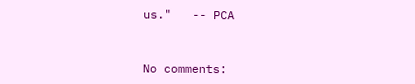us."   -- PCA


No comments: